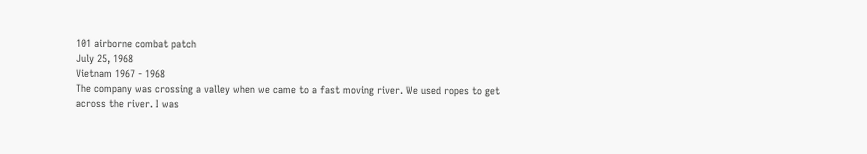101 airborne combat patch
July 25, 1968
Vietnam 1967 - 1968
The company was crossing a valley when we came to a fast moving river. We used ropes to get
across the river. I was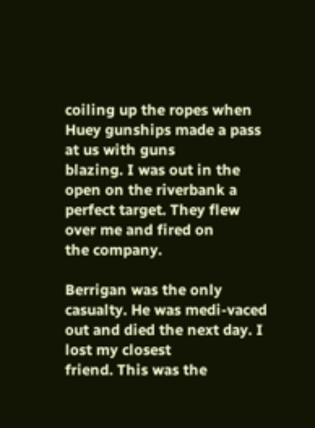coiling up the ropes when Huey gunships made a pass at us with guns
blazing. I was out in the open on the riverbank a perfect target. They flew over me and fired on
the company.

Berrigan was the only casualty. He was medi-vaced out and died the next day. I lost my closest
friend. This was the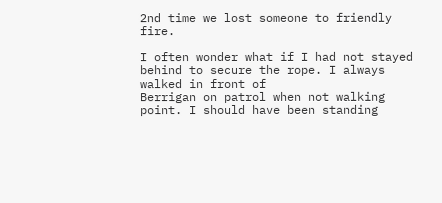2nd time we lost someone to friendly fire.

I often wonder what if I had not stayed behind to secure the rope. I always walked in front of
Berrigan on patrol when not walking point. I should have been standing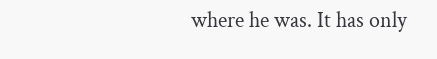where he was. It has only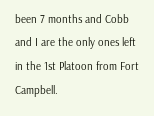been 7 months and Cobb and I are the only ones left in the 1st Platoon from Fort Campbell.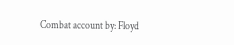Combat account by: Floyd